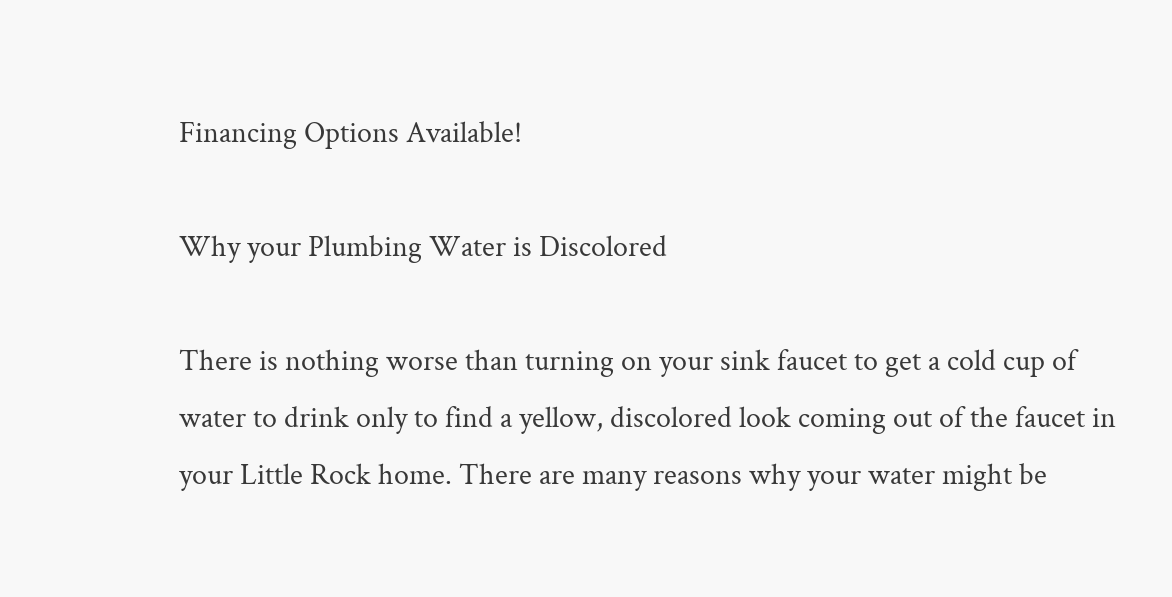Financing Options Available!

Why your Plumbing Water is Discolored

There is nothing worse than turning on your sink faucet to get a cold cup of water to drink only to find a yellow, discolored look coming out of the faucet in your Little Rock home. There are many reasons why your water might be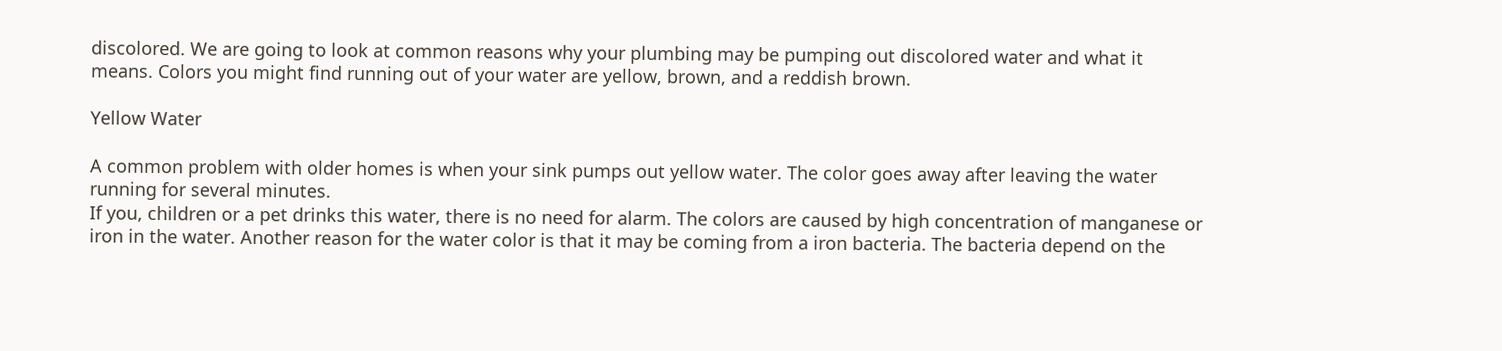discolored. We are going to look at common reasons why your plumbing may be pumping out discolored water and what it means. Colors you might find running out of your water are yellow, brown, and a reddish brown.

Yellow Water

A common problem with older homes is when your sink pumps out yellow water. The color goes away after leaving the water running for several minutes.
If you, children or a pet drinks this water, there is no need for alarm. The colors are caused by high concentration of manganese or iron in the water. Another reason for the water color is that it may be coming from a iron bacteria. The bacteria depend on the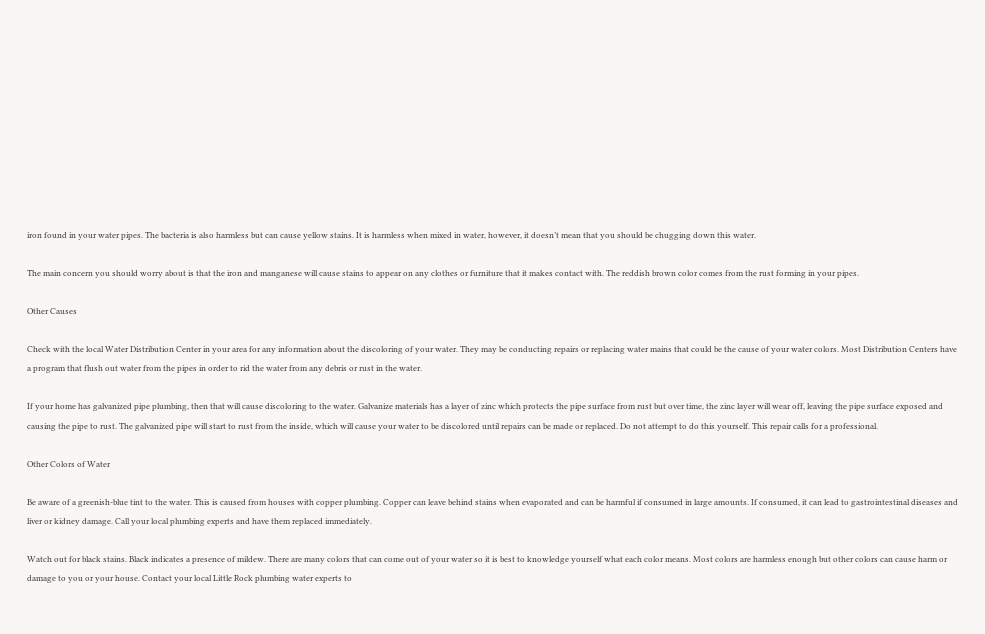iron found in your water pipes. The bacteria is also harmless but can cause yellow stains. It is harmless when mixed in water, however, it doesn’t mean that you should be chugging down this water.

The main concern you should worry about is that the iron and manganese will cause stains to appear on any clothes or furniture that it makes contact with. The reddish brown color comes from the rust forming in your pipes.

Other Causes

Check with the local Water Distribution Center in your area for any information about the discoloring of your water. They may be conducting repairs or replacing water mains that could be the cause of your water colors. Most Distribution Centers have a program that flush out water from the pipes in order to rid the water from any debris or rust in the water.

If your home has galvanized pipe plumbing, then that will cause discoloring to the water. Galvanize materials has a layer of zinc which protects the pipe surface from rust but over time, the zinc layer will wear off, leaving the pipe surface exposed and causing the pipe to rust. The galvanized pipe will start to rust from the inside, which will cause your water to be discolored until repairs can be made or replaced. Do not attempt to do this yourself. This repair calls for a professional.

Other Colors of Water

Be aware of a greenish-blue tint to the water. This is caused from houses with copper plumbing. Copper can leave behind stains when evaporated and can be harmful if consumed in large amounts. If consumed, it can lead to gastrointestinal diseases and liver or kidney damage. Call your local plumbing experts and have them replaced immediately.

Watch out for black stains. Black indicates a presence of mildew. There are many colors that can come out of your water so it is best to knowledge yourself what each color means. Most colors are harmless enough but other colors can cause harm or damage to you or your house. Contact your local Little Rock plumbing water experts to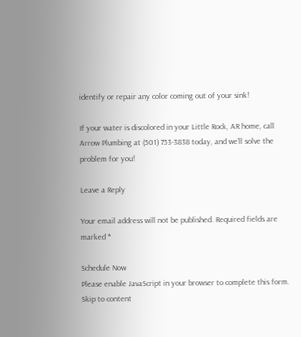identify or repair any color coming out of your sink!

If your water is discolored in your Little Rock, AR home, call Arrow Plumbing at (501) 753-3838 today, and we’ll solve the problem for you!

Leave a Reply

Your email address will not be published. Required fields are marked *

Schedule Now
Please enable JavaScript in your browser to complete this form.
Skip to content